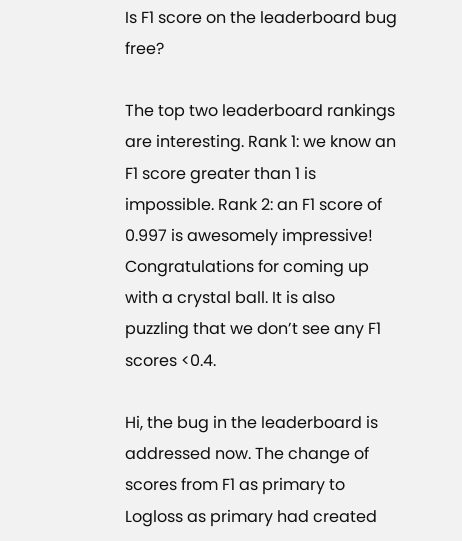Is F1 score on the leaderboard bug free?

The top two leaderboard rankings are interesting. Rank 1: we know an F1 score greater than 1 is impossible. Rank 2: an F1 score of 0.997 is awesomely impressive! Congratulations for coming up with a crystal ball. It is also puzzling that we don’t see any F1 scores <0.4.

Hi, the bug in the leaderboard is addressed now. The change of scores from F1 as primary to Logloss as primary had created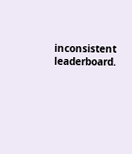inconsistent leaderboard.